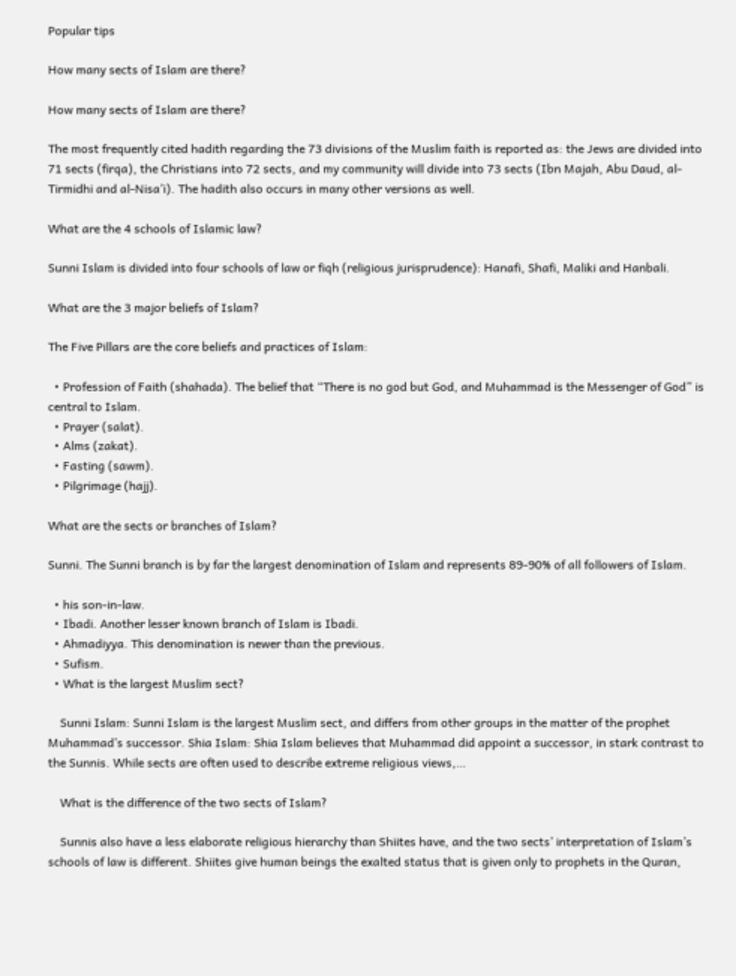Popular tips

How many sects of Islam are there?

How many sects of Islam are there?

The most frequently cited hadith regarding the 73 divisions of the Muslim faith is reported as: the Jews are divided into 71 sects (firqa), the Christians into 72 sects, and my community will divide into 73 sects (Ibn Majah, Abu Daud, al-Tirmidhi and al-Nisa’i). The hadith also occurs in many other versions as well.

What are the 4 schools of Islamic law?

Sunni Islam is divided into four schools of law or fiqh (religious jurisprudence): Hanafi, Shafi, Maliki and Hanbali.

What are the 3 major beliefs of Islam?

The Five Pillars are the core beliefs and practices of Islam:

  • Profession of Faith (shahada). The belief that “There is no god but God, and Muhammad is the Messenger of God” is central to Islam.
  • Prayer (salat).
  • Alms (zakat).
  • Fasting (sawm).
  • Pilgrimage (hajj).

What are the sects or branches of Islam?

Sunni. The Sunni branch is by far the largest denomination of Islam and represents 89-90% of all followers of Islam.

  • his son-in-law.
  • Ibadi. Another lesser known branch of Islam is Ibadi.
  • Ahmadiyya. This denomination is newer than the previous.
  • Sufism.
  • What is the largest Muslim sect?

    Sunni Islam: Sunni Islam is the largest Muslim sect, and differs from other groups in the matter of the prophet Muhammad’s successor. Shia Islam: Shia Islam believes that Muhammad did appoint a successor, in stark contrast to the Sunnis. While sects are often used to describe extreme religious views,…

    What is the difference of the two sects of Islam?

    Sunnis also have a less elaborate religious hierarchy than Shiites have, and the two sects’ interpretation of Islam’s schools of law is different. Shiites give human beings the exalted status that is given only to prophets in the Quran,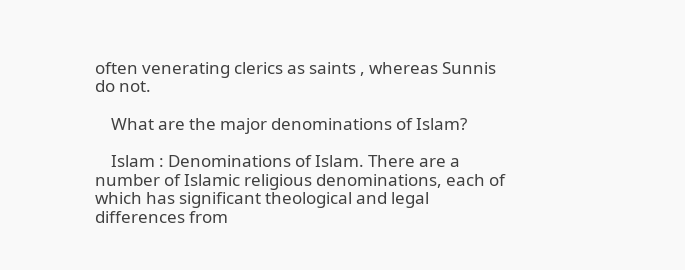often venerating clerics as saints , whereas Sunnis do not.

    What are the major denominations of Islam?

    Islam : Denominations of Islam. There are a number of Islamic religious denominations, each of which has significant theological and legal differences from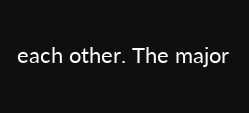each other. The major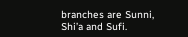branches are Sunni, Shi’a and Sufi.